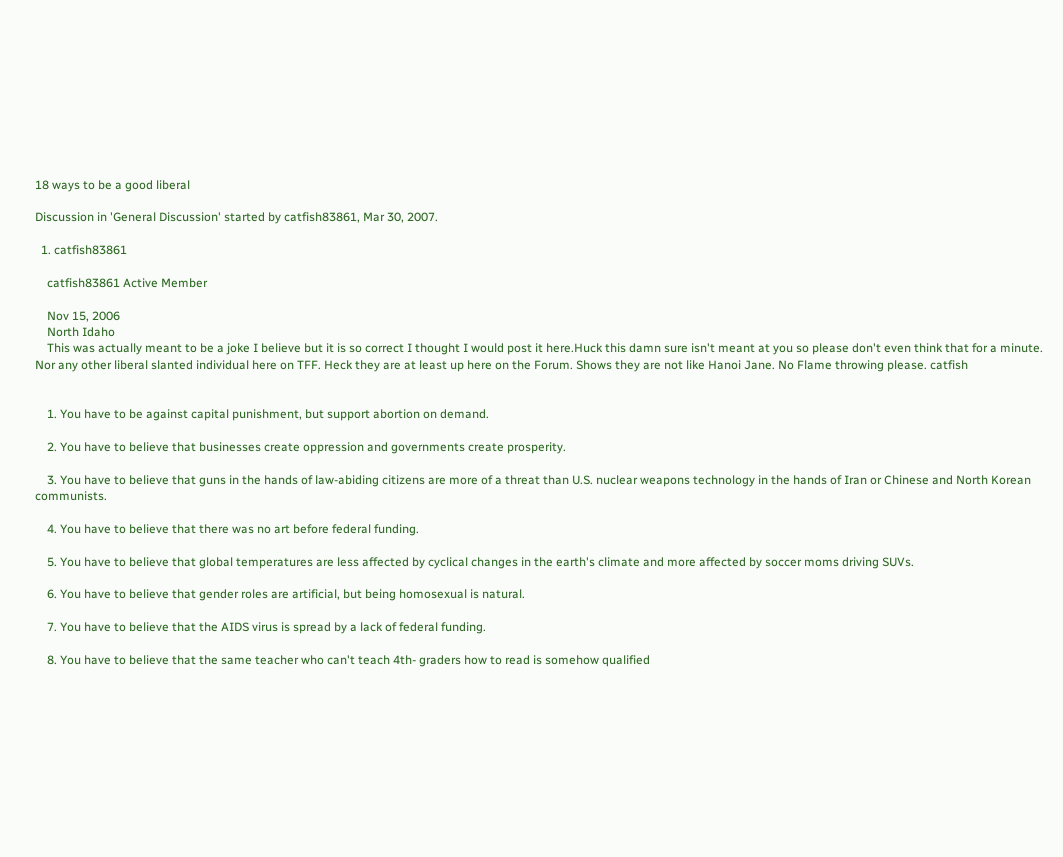18 ways to be a good liberal

Discussion in 'General Discussion' started by catfish83861, Mar 30, 2007.

  1. catfish83861

    catfish83861 Active Member

    Nov 15, 2006
    North Idaho
    This was actually meant to be a joke I believe but it is so correct I thought I would post it here.Huck this damn sure isn't meant at you so please don't even think that for a minute. Nor any other liberal slanted individual here on TFF. Heck they are at least up here on the Forum. Shows they are not like Hanoi Jane. No Flame throwing please. catfish


    1. You have to be against capital punishment, but support abortion on demand.

    2. You have to believe that businesses create oppression and governments create prosperity.

    3. You have to believe that guns in the hands of law-abiding citizens are more of a threat than U.S. nuclear weapons technology in the hands of Iran or Chinese and North Korean communists.

    4. You have to believe that there was no art before federal funding.

    5. You have to believe that global temperatures are less affected by cyclical changes in the earth's climate and more affected by soccer moms driving SUVs.

    6. You have to believe that gender roles are artificial, but being homosexual is natural.

    7. You have to believe that the AIDS virus is spread by a lack of federal funding.

    8. You have to believe that the same teacher who can't teach 4th- graders how to read is somehow qualified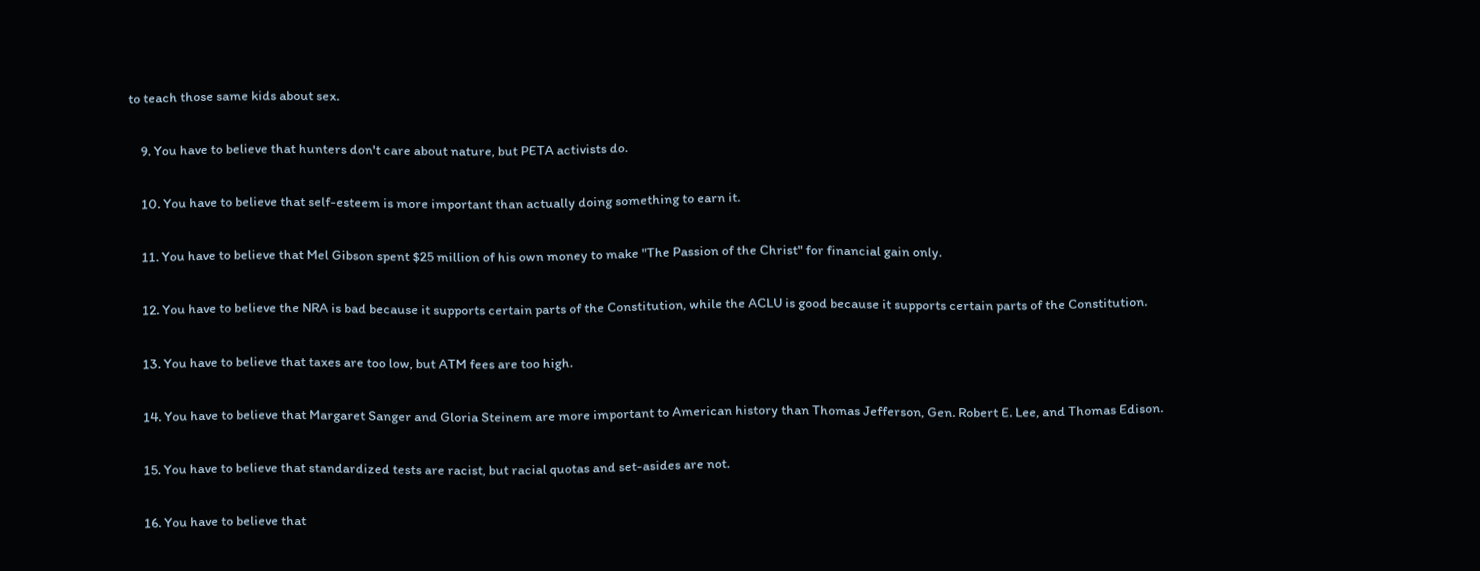to teach those same kids about sex.

    9. You have to believe that hunters don't care about nature, but PETA activists do.

    10. You have to believe that self-esteem is more important than actually doing something to earn it.

    11. You have to believe that Mel Gibson spent $25 million of his own money to make "The Passion of the Christ" for financial gain only.

    12. You have to believe the NRA is bad because it supports certain parts of the Constitution, while the ACLU is good because it supports certain parts of the Constitution.

    13. You have to believe that taxes are too low, but ATM fees are too high.

    14. You have to believe that Margaret Sanger and Gloria Steinem are more important to American history than Thomas Jefferson, Gen. Robert E. Lee, and Thomas Edison.

    15. You have to believe that standardized tests are racist, but racial quotas and set-asides are not.

    16. You have to believe that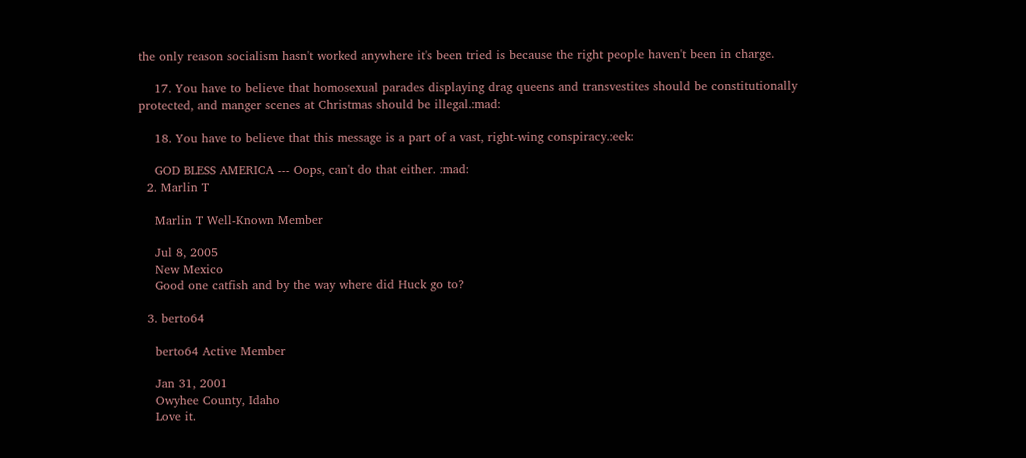the only reason socialism hasn't worked anywhere it's been tried is because the right people haven't been in charge.

    17. You have to believe that homosexual parades displaying drag queens and transvestites should be constitutionally protected, and manger scenes at Christmas should be illegal.:mad:

    18. You have to believe that this message is a part of a vast, right-wing conspiracy.:eek:

    GOD BLESS AMERICA --- Oops, can't do that either. :mad:
  2. Marlin T

    Marlin T Well-Known Member

    Jul 8, 2005
    New Mexico
    Good one catfish and by the way where did Huck go to?

  3. berto64

    berto64 Active Member

    Jan 31, 2001
    Owyhee County, Idaho
    Love it.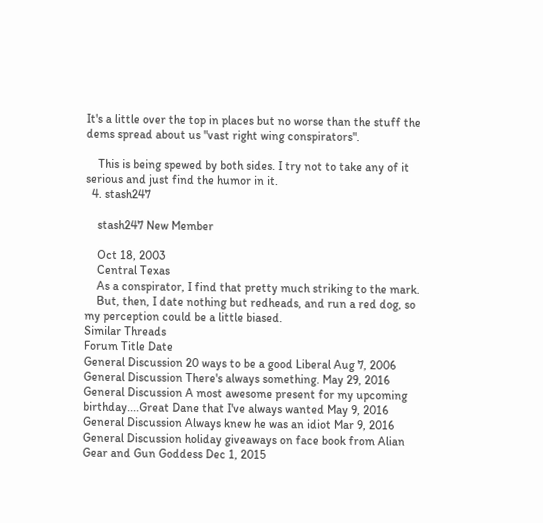It's a little over the top in places but no worse than the stuff the dems spread about us "vast right wing conspirators".

    This is being spewed by both sides. I try not to take any of it serious and just find the humor in it.
  4. stash247

    stash247 New Member

    Oct 18, 2003
    Central Texas
    As a conspirator, I find that pretty much striking to the mark.
    But, then, I date nothing but redheads, and run a red dog, so my perception could be a little biased.
Similar Threads
Forum Title Date
General Discussion 20 ways to be a good Liberal Aug 7, 2006
General Discussion There's always something. May 29, 2016
General Discussion A most awesome present for my upcoming birthday....Great Dane that I've always wanted May 9, 2016
General Discussion Always knew he was an idiot Mar 9, 2016
General Discussion holiday giveaways on face book from Alian Gear and Gun Goddess Dec 1, 2015